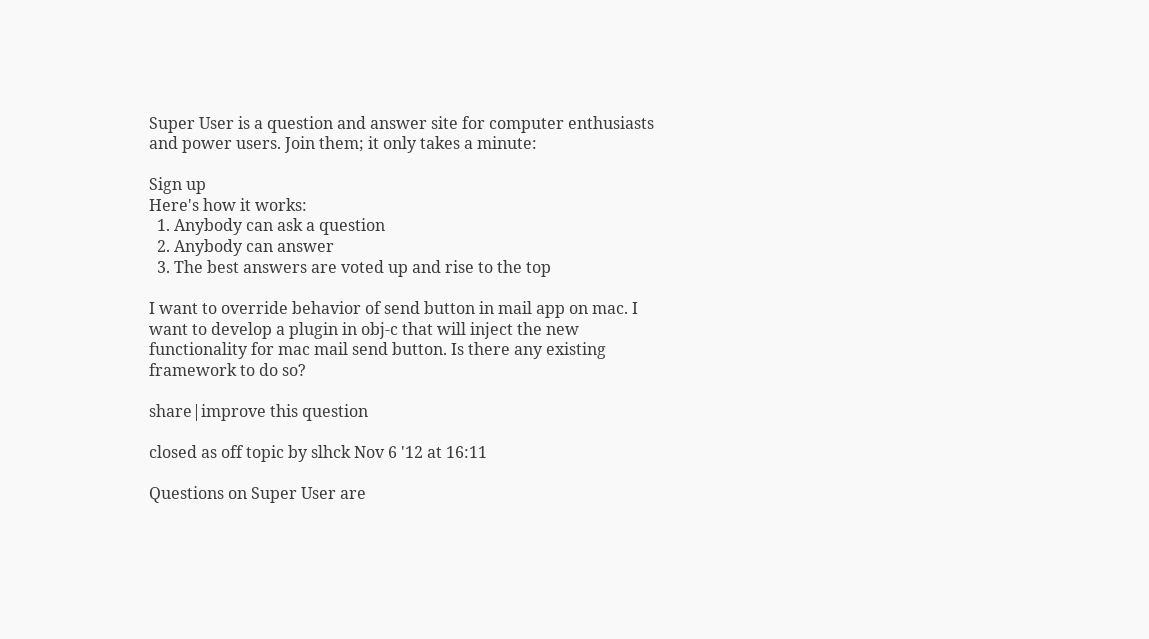Super User is a question and answer site for computer enthusiasts and power users. Join them; it only takes a minute:

Sign up
Here's how it works:
  1. Anybody can ask a question
  2. Anybody can answer
  3. The best answers are voted up and rise to the top

I want to override behavior of send button in mail app on mac. I want to develop a plugin in obj-c that will inject the new functionality for mac mail send button. Is there any existing framework to do so?

share|improve this question

closed as off topic by slhck Nov 6 '12 at 16:11

Questions on Super User are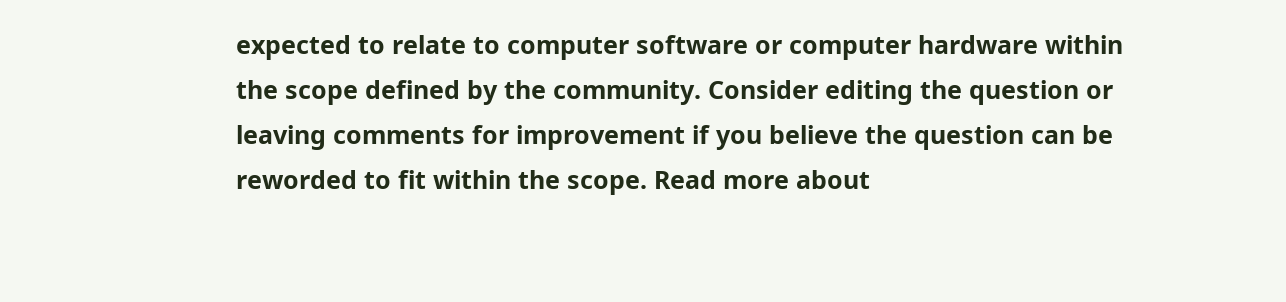expected to relate to computer software or computer hardware within the scope defined by the community. Consider editing the question or leaving comments for improvement if you believe the question can be reworded to fit within the scope. Read more about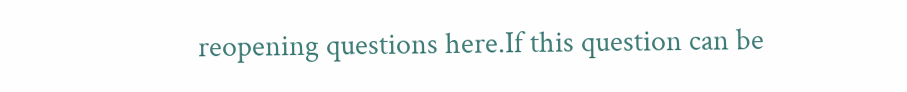reopening questions here.If this question can be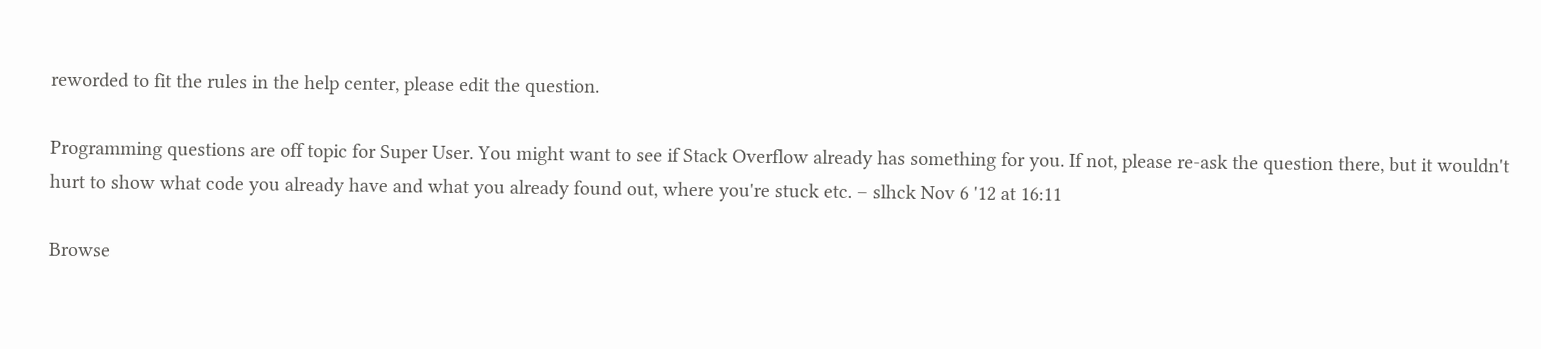reworded to fit the rules in the help center, please edit the question.

Programming questions are off topic for Super User. You might want to see if Stack Overflow already has something for you. If not, please re-ask the question there, but it wouldn't hurt to show what code you already have and what you already found out, where you're stuck etc. – slhck Nov 6 '12 at 16:11

Browse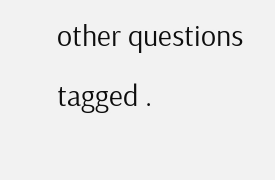other questions tagged .